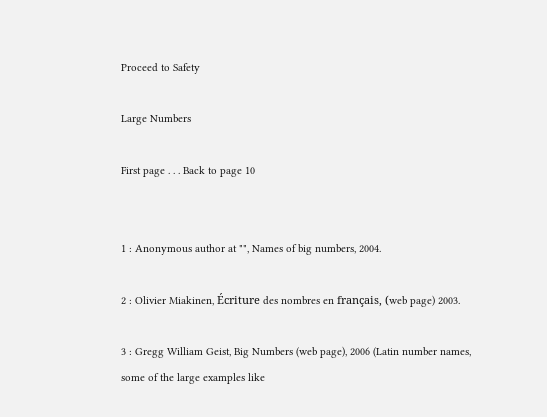Proceed to Safety

Large Numbers

First page . . . Back to page 10


1 : Anonymous author at "", Names of big numbers, 2004.

2 : Olivier Miakinen, Écriture des nombres en français, (web page) 2003.

3 : Gregg William Geist, Big Numbers (web page), 2006 (Latin number names, some of the large examples like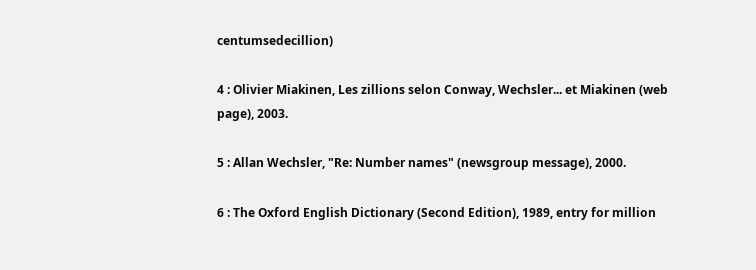centumsedecillion)

4 : Olivier Miakinen, Les zillions selon Conway, Wechsler... et Miakinen (web page), 2003.

5 : Allan Wechsler, "Re: Number names" (newsgroup message), 2000.

6 : The Oxford English Dictionary (Second Edition), 1989, entry for million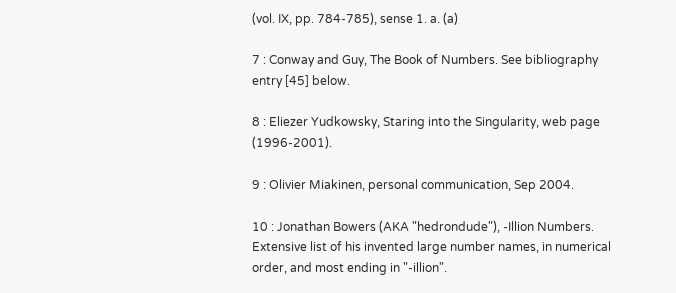(vol. IX, pp. 784-785), sense 1. a. (a)

7 : Conway and Guy, The Book of Numbers. See bibliography entry [45] below.

8 : Eliezer Yudkowsky, Staring into the Singularity, web page (1996-2001).

9 : Olivier Miakinen, personal communication, Sep 2004.

10 : Jonathan Bowers (AKA "hedrondude"), -Illion Numbers. Extensive list of his invented large number names, in numerical order, and most ending in "-illion".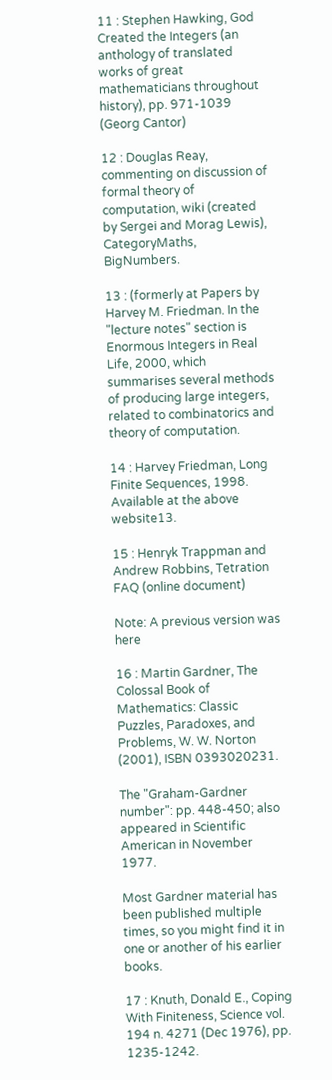11 : Stephen Hawking, God Created the Integers (an anthology of translated works of great mathematicians throughout history), pp. 971-1039 (Georg Cantor)

12 : Douglas Reay, commenting on discussion of formal theory of computation, wiki (created by Sergei and Morag Lewis), CategoryMaths, BigNumbers.

13 : (formerly at Papers by Harvey M. Friedman. In the "lecture notes" section is Enormous Integers in Real Life, 2000, which summarises several methods of producing large integers, related to combinatorics and theory of computation.

14 : Harvey Friedman, Long Finite Sequences, 1998. Available at the above website13.

15 : Henryk Trappman and Andrew Robbins, Tetration FAQ (online document)

Note: A previous version was here

16 : Martin Gardner, The Colossal Book of Mathematics: Classic Puzzles, Paradoxes, and Problems, W. W. Norton (2001), ISBN 0393020231.

The "Graham-Gardner number": pp. 448-450; also appeared in Scientific American in November 1977.

Most Gardner material has been published multiple times, so you might find it in one or another of his earlier books.

17 : Knuth, Donald E., Coping With Finiteness, Science vol. 194 n. 4271 (Dec 1976), pp. 1235-1242.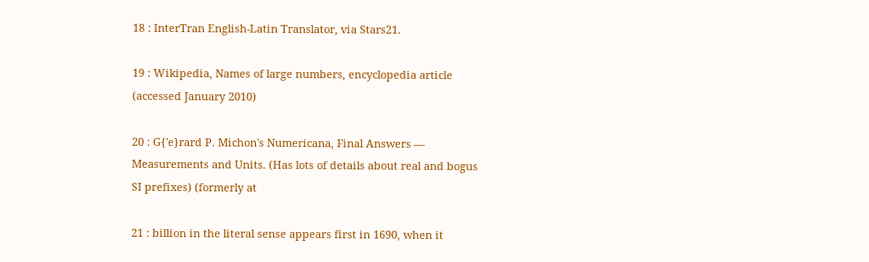18 : InterTran English-Latin Translator, via Stars21.

19 : Wikipedia, Names of large numbers, encyclopedia article (accessed January 2010)

20 : G{'e}rard P. Michon's Numericana, Final Answers — Measurements and Units. (Has lots of details about real and bogus SI prefixes) (formerly at

21 : billion in the literal sense appears first in 1690, when it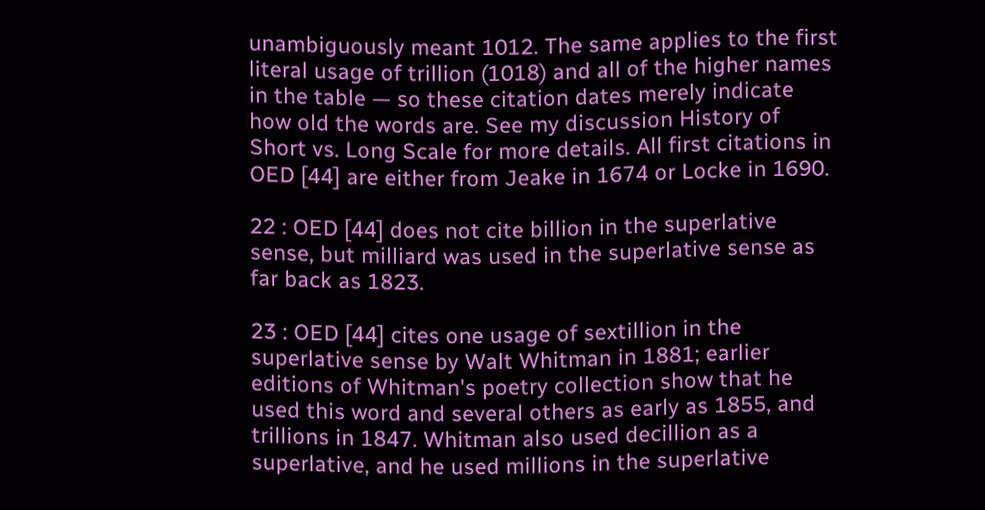unambiguously meant 1012. The same applies to the first literal usage of trillion (1018) and all of the higher names in the table — so these citation dates merely indicate how old the words are. See my discussion History of Short vs. Long Scale for more details. All first citations in OED [44] are either from Jeake in 1674 or Locke in 1690.

22 : OED [44] does not cite billion in the superlative sense, but milliard was used in the superlative sense as far back as 1823.

23 : OED [44] cites one usage of sextillion in the superlative sense by Walt Whitman in 1881; earlier editions of Whitman's poetry collection show that he used this word and several others as early as 1855, and trillions in 1847. Whitman also used decillion as a superlative, and he used millions in the superlative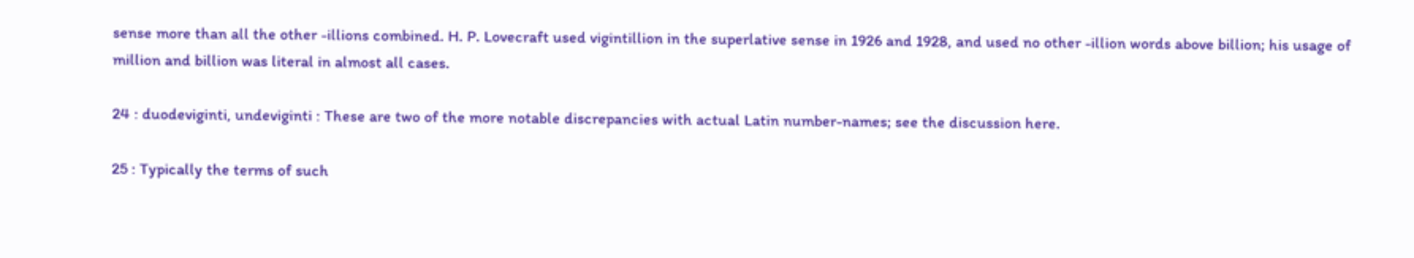sense more than all the other -illions combined. H. P. Lovecraft used vigintillion in the superlative sense in 1926 and 1928, and used no other -illion words above billion; his usage of million and billion was literal in almost all cases.

24 : duodeviginti, undeviginti : These are two of the more notable discrepancies with actual Latin number-names; see the discussion here.

25 : Typically the terms of such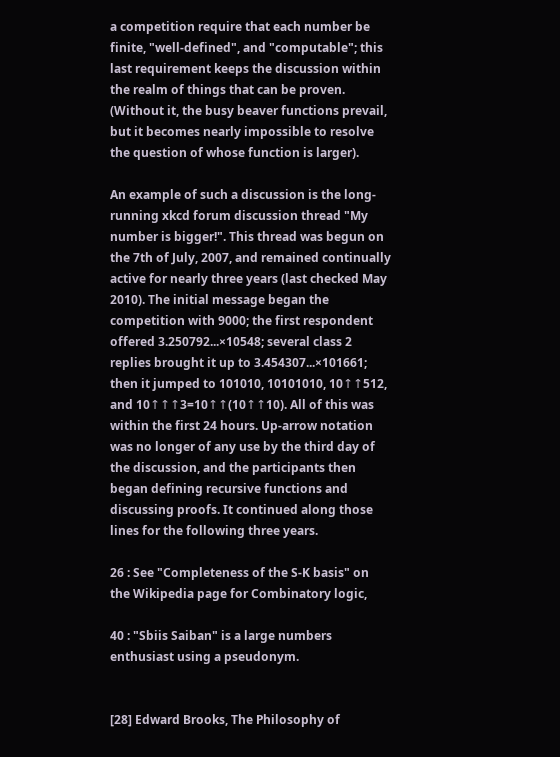a competition require that each number be finite, "well-defined", and "computable"; this last requirement keeps the discussion within the realm of things that can be proven. (Without it, the busy beaver functions prevail, but it becomes nearly impossible to resolve the question of whose function is larger).

An example of such a discussion is the long-running xkcd forum discussion thread "My number is bigger!". This thread was begun on the 7th of July, 2007, and remained continually active for nearly three years (last checked May 2010). The initial message began the competition with 9000; the first respondent offered 3.250792...×10548; several class 2 replies brought it up to 3.454307...×101661; then it jumped to 101010, 10101010, 10↑↑512, and 10↑↑↑3=10↑↑(10↑↑10). All of this was within the first 24 hours. Up-arrow notation was no longer of any use by the third day of the discussion, and the participants then began defining recursive functions and discussing proofs. It continued along those lines for the following three years.

26 : See "Completeness of the S-K basis" on the Wikipedia page for Combinatory logic,

40 : "Sbiis Saiban" is a large numbers enthusiast using a pseudonym.


[28] Edward Brooks, The Philosophy of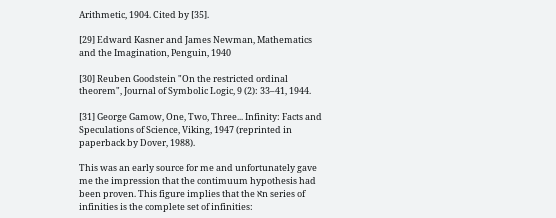Arithmetic, 1904. Cited by [35].

[29] Edward Kasner and James Newman, Mathematics and the Imagination, Penguin, 1940

[30] Reuben Goodstein "On the restricted ordinal theorem", Journal of Symbolic Logic, 9 (2): 33–41, 1944.

[31] George Gamow, One, Two, Three... Infinity: Facts and Speculations of Science, Viking, 1947 (reprinted in paperback by Dover, 1988).

This was an early source for me and unfortunately gave me the impression that the contimuum hypothesis had been proven. This figure implies that the ℵn series of infinities is the complete set of infinities: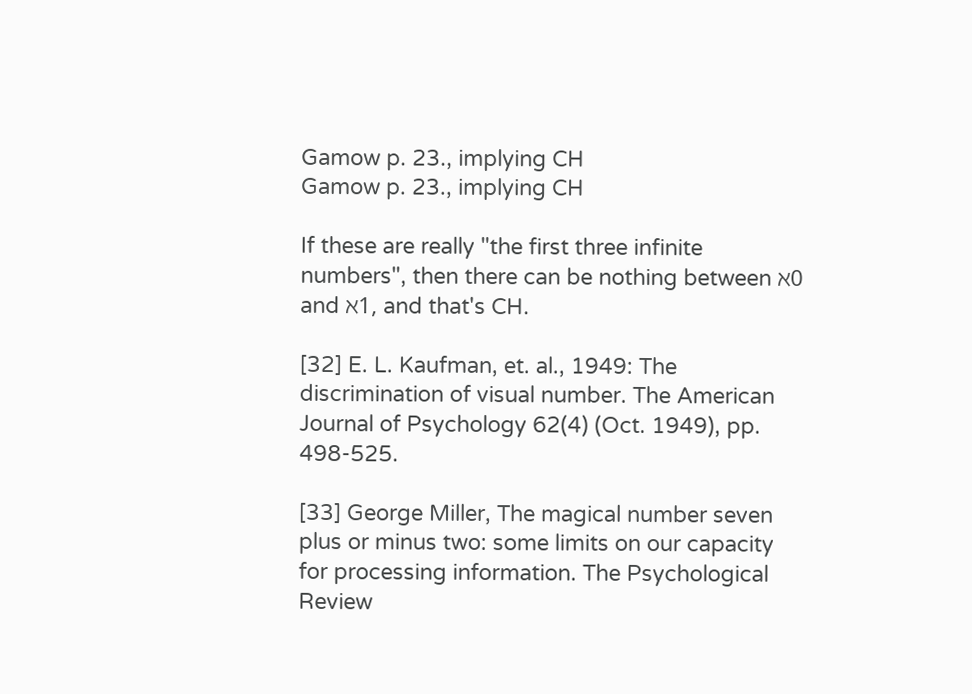Gamow p. 23., implying CH
Gamow p. 23., implying CH

If these are really "the first three infinite numbers", then there can be nothing between ℵ0 and ℵ1, and that's CH.

[32] E. L. Kaufman, et. al., 1949: The discrimination of visual number. The American Journal of Psychology 62(4) (Oct. 1949), pp. 498-525.

[33] George Miller, The magical number seven plus or minus two: some limits on our capacity for processing information. The Psychological Review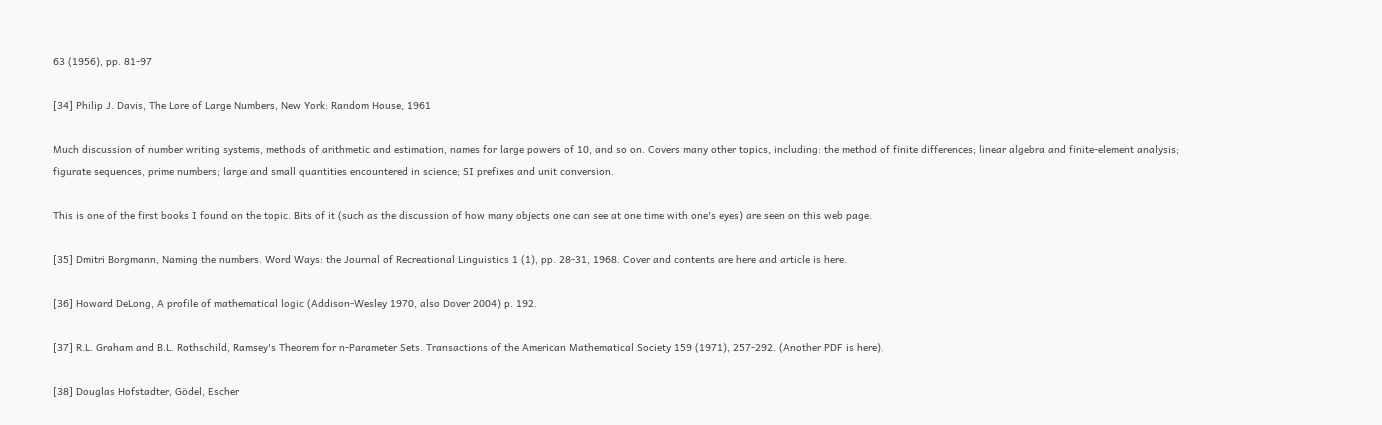63 (1956), pp. 81-97

[34] Philip J. Davis, The Lore of Large Numbers, New York: Random House, 1961

Much discussion of number writing systems, methods of arithmetic and estimation, names for large powers of 10, and so on. Covers many other topics, including: the method of finite differences; linear algebra and finite-element analysis; figurate sequences, prime numbers; large and small quantities encountered in science; SI prefixes and unit conversion.

This is one of the first books I found on the topic. Bits of it (such as the discussion of how many objects one can see at one time with one's eyes) are seen on this web page.

[35] Dmitri Borgmann, Naming the numbers. Word Ways: the Journal of Recreational Linguistics 1 (1), pp. 28-31, 1968. Cover and contents are here and article is here.

[36] Howard DeLong, A profile of mathematical logic (Addison-Wesley 1970, also Dover 2004) p. 192.

[37] R.L. Graham and B.L. Rothschild, Ramsey's Theorem for n-Parameter Sets. Transactions of the American Mathematical Society 159 (1971), 257-292. (Another PDF is here).

[38] Douglas Hofstadter, Gödel, Escher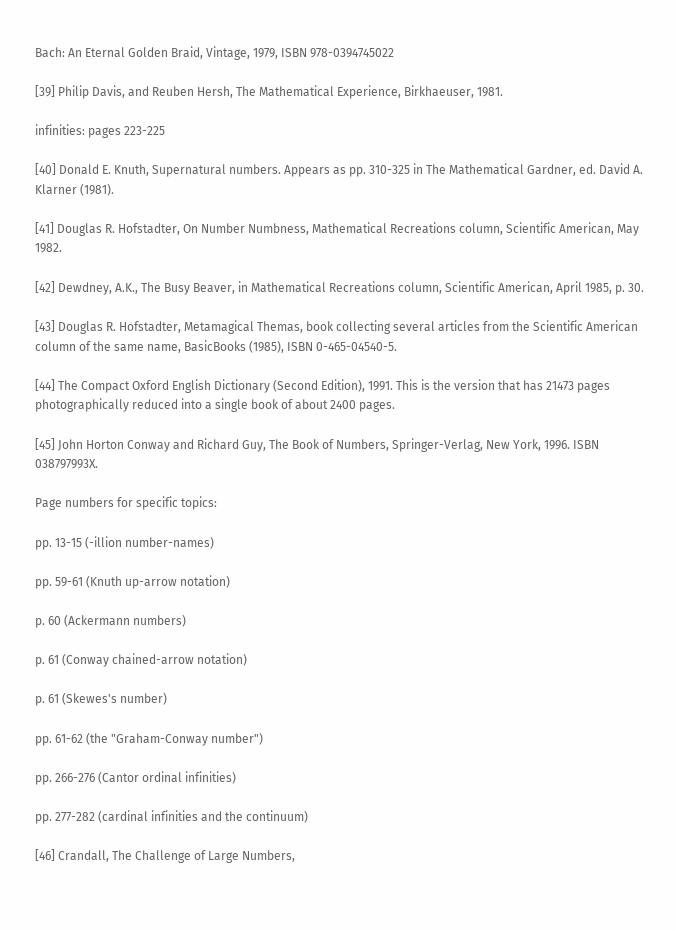Bach: An Eternal Golden Braid, Vintage, 1979, ISBN 978-0394745022

[39] Philip Davis, and Reuben Hersh, The Mathematical Experience, Birkhaeuser, 1981.

infinities: pages 223-225

[40] Donald E. Knuth, Supernatural numbers. Appears as pp. 310-325 in The Mathematical Gardner, ed. David A. Klarner (1981).

[41] Douglas R. Hofstadter, On Number Numbness, Mathematical Recreations column, Scientific American, May 1982.

[42] Dewdney, A.K., The Busy Beaver, in Mathematical Recreations column, Scientific American, April 1985, p. 30.

[43] Douglas R. Hofstadter, Metamagical Themas, book collecting several articles from the Scientific American column of the same name, BasicBooks (1985), ISBN 0-465-04540-5.

[44] The Compact Oxford English Dictionary (Second Edition), 1991. This is the version that has 21473 pages photographically reduced into a single book of about 2400 pages.

[45] John Horton Conway and Richard Guy, The Book of Numbers, Springer-Verlag, New York, 1996. ISBN 038797993X.

Page numbers for specific topics:

pp. 13-15 (-illion number-names)

pp. 59-61 (Knuth up-arrow notation)

p. 60 (Ackermann numbers)

p. 61 (Conway chained-arrow notation)

p. 61 (Skewes's number)

pp. 61-62 (the "Graham-Conway number")

pp. 266-276 (Cantor ordinal infinities)

pp. 277-282 (cardinal infinities and the continuum)

[46] Crandall, The Challenge of Large Numbers,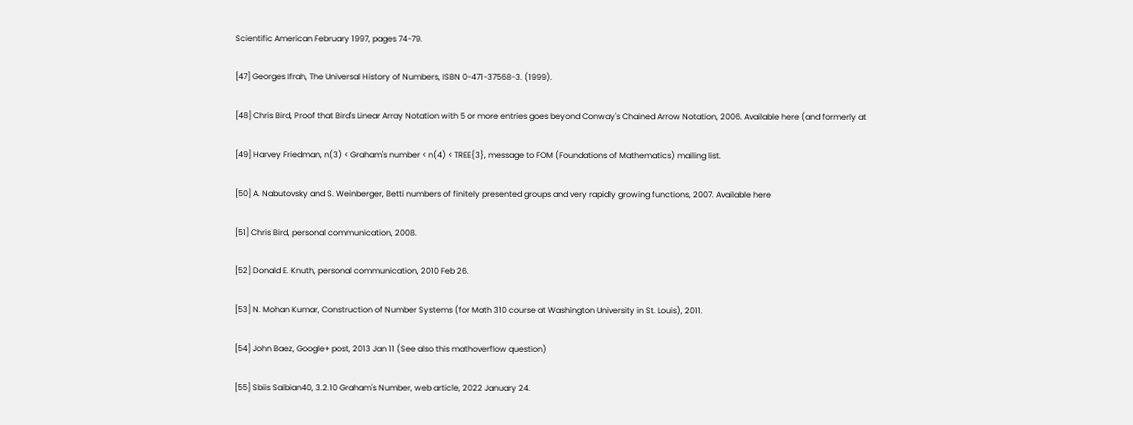Scientific American February 1997, pages 74-79.

[47] Georges Ifrah, The Universal History of Numbers, ISBN 0-471-37568-3. (1999).

[48] Chris Bird, Proof that Bird's Linear Array Notation with 5 or more entries goes beyond Conway's Chained Arrow Notation, 2006. Available here (and formerly at

[49] Harvey Friedman, n(3) < Graham's number < n(4) < TREE{3}, message to FOM (Foundations of Mathematics) mailing list.

[50] A. Nabutovsky and S. Weinberger, Betti numbers of finitely presented groups and very rapidly growing functions, 2007. Available here

[51] Chris Bird, personal communication, 2008.

[52] Donald E. Knuth, personal communication, 2010 Feb 26.

[53] N. Mohan Kumar, Construction of Number Systems (for Math 310 course at Washington University in St. Louis), 2011.

[54] John Baez, Google+ post, 2013 Jan 11 (See also this mathoverflow question)

[55] Sbiis Saibian40, 3.2.10 Graham's Number, web article, 2022 January 24.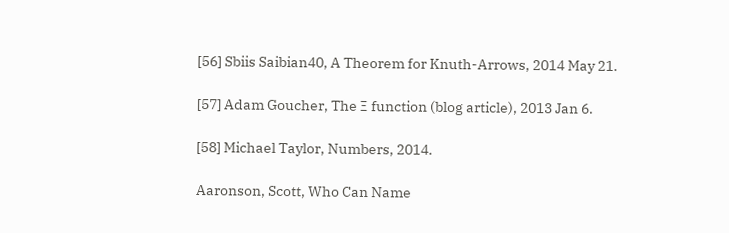[56] Sbiis Saibian40, A Theorem for Knuth-Arrows, 2014 May 21.

[57] Adam Goucher, The Ξ function (blog article), 2013 Jan 6.

[58] Michael Taylor, Numbers, 2014.

Aaronson, Scott, Who Can Name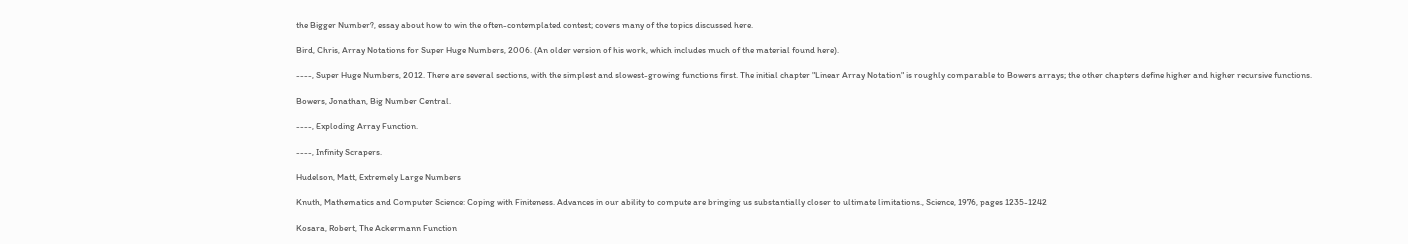the Bigger Number?, essay about how to win the often-contemplated contest; covers many of the topics discussed here.

Bird, Chris, Array Notations for Super Huge Numbers, 2006. (An older version of his work, which includes much of the material found here).

----, Super Huge Numbers, 2012. There are several sections, with the simplest and slowest-growing functions first. The initial chapter "Linear Array Notation" is roughly comparable to Bowers arrays; the other chapters define higher and higher recursive functions.

Bowers, Jonathan, Big Number Central.

----, Exploding Array Function.

----, Infinity Scrapers.

Hudelson, Matt, Extremely Large Numbers

Knuth, Mathematics and Computer Science: Coping with Finiteness. Advances in our ability to compute are bringing us substantially closer to ultimate limitations., Science, 1976, pages 1235-1242

Kosara, Robert, The Ackermann Function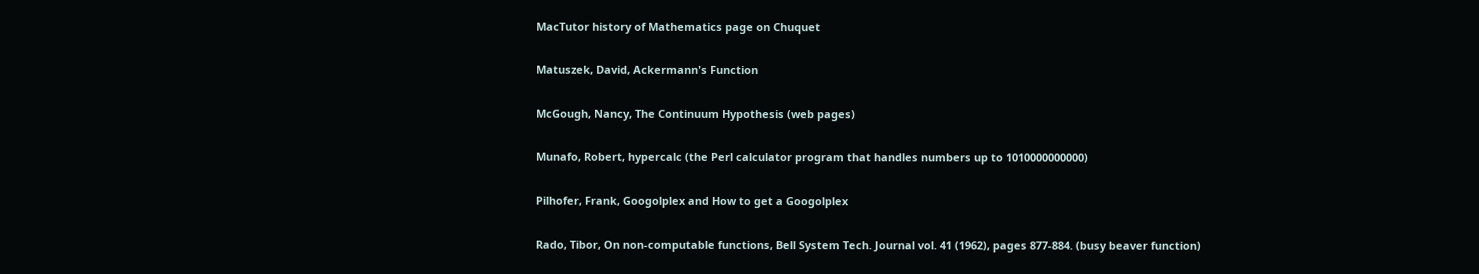MacTutor history of Mathematics page on Chuquet

Matuszek, David, Ackermann's Function

McGough, Nancy, The Continuum Hypothesis (web pages)

Munafo, Robert, hypercalc (the Perl calculator program that handles numbers up to 1010000000000)

Pilhofer, Frank, Googolplex and How to get a Googolplex

Rado, Tibor, On non-computable functions, Bell System Tech. Journal vol. 41 (1962), pages 877-884. (busy beaver function)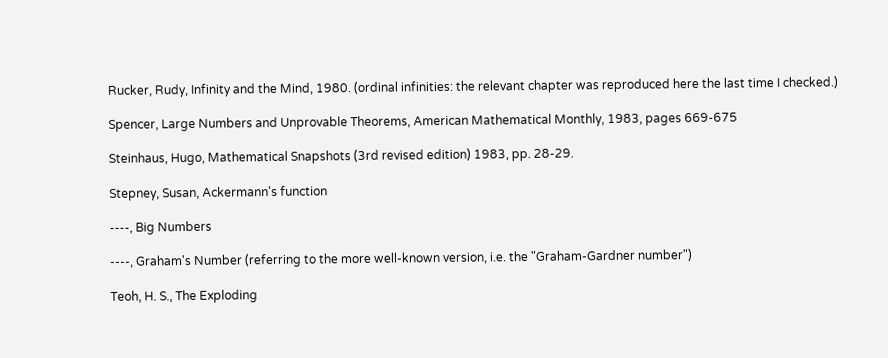Rucker, Rudy, Infinity and the Mind, 1980. (ordinal infinities: the relevant chapter was reproduced here the last time I checked.)

Spencer, Large Numbers and Unprovable Theorems, American Mathematical Monthly, 1983, pages 669-675

Steinhaus, Hugo, Mathematical Snapshots (3rd revised edition) 1983, pp. 28-29.

Stepney, Susan, Ackermann's function

----, Big Numbers

----, Graham's Number (referring to the more well-known version, i.e. the "Graham-Gardner number")

Teoh, H. S., The Exploding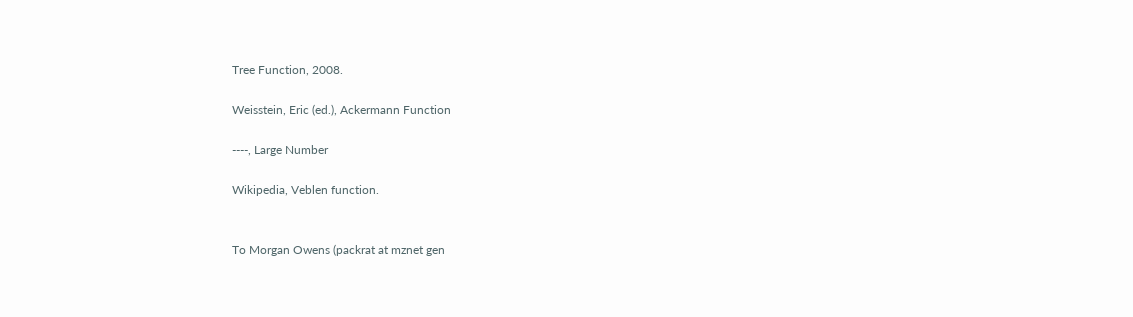Tree Function, 2008.

Weisstein, Eric (ed.), Ackermann Function

----, Large Number

Wikipedia, Veblen function.


To Morgan Owens (packrat at mznet gen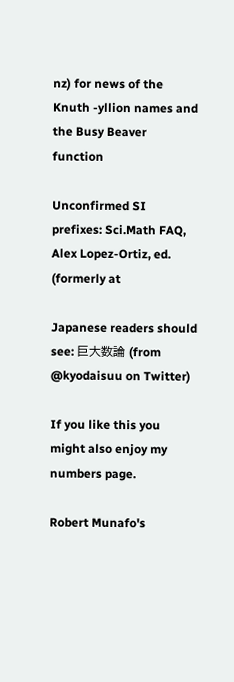nz) for news of the Knuth -yllion names and the Busy Beaver function

Unconfirmed SI prefixes: Sci.Math FAQ, Alex Lopez-Ortiz, ed. (formerly at

Japanese readers should see: 巨大数論 (from @kyodaisuu on Twitter)

If you like this you might also enjoy my numbers page.

Robert Munafo's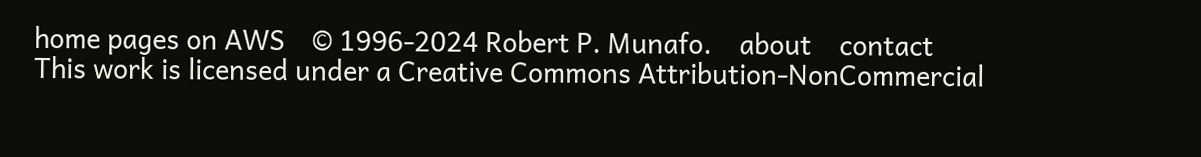home pages on AWS    © 1996-2024 Robert P. Munafo.    about    contact
This work is licensed under a Creative Commons Attribution-NonCommercial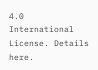4.0 International License. Details here.